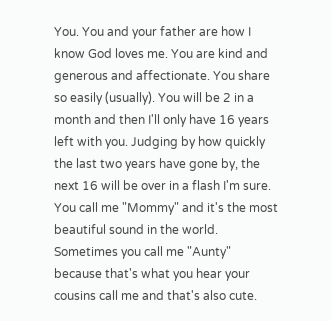You. You and your father are how I know God loves me. You are kind and generous and affectionate. You share so easily (usually). You will be 2 in a month and then I'll only have 16 years left with you. Judging by how quickly the last two years have gone by, the next 16 will be over in a flash I'm sure.
You call me "Mommy" and it's the most beautiful sound in the world. Sometimes you call me "Aunty" because that's what you hear your cousins call me and that's also cute.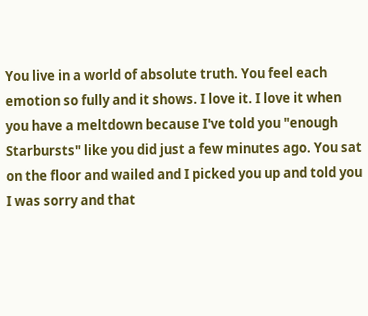You live in a world of absolute truth. You feel each emotion so fully and it shows. I love it. I love it when you have a meltdown because I've told you "enough Starbursts" like you did just a few minutes ago. You sat on the floor and wailed and I picked you up and told you I was sorry and that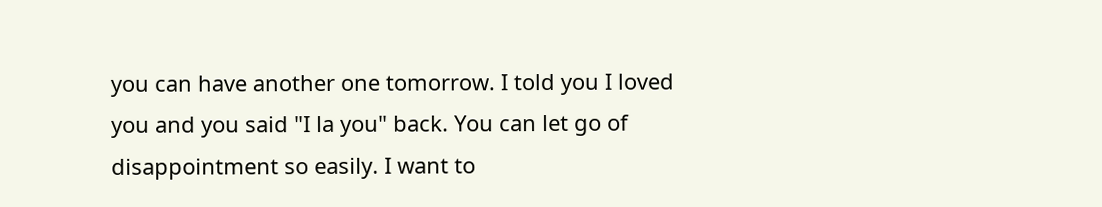you can have another one tomorrow. I told you I loved you and you said "I la you" back. You can let go of disappointment so easily. I want to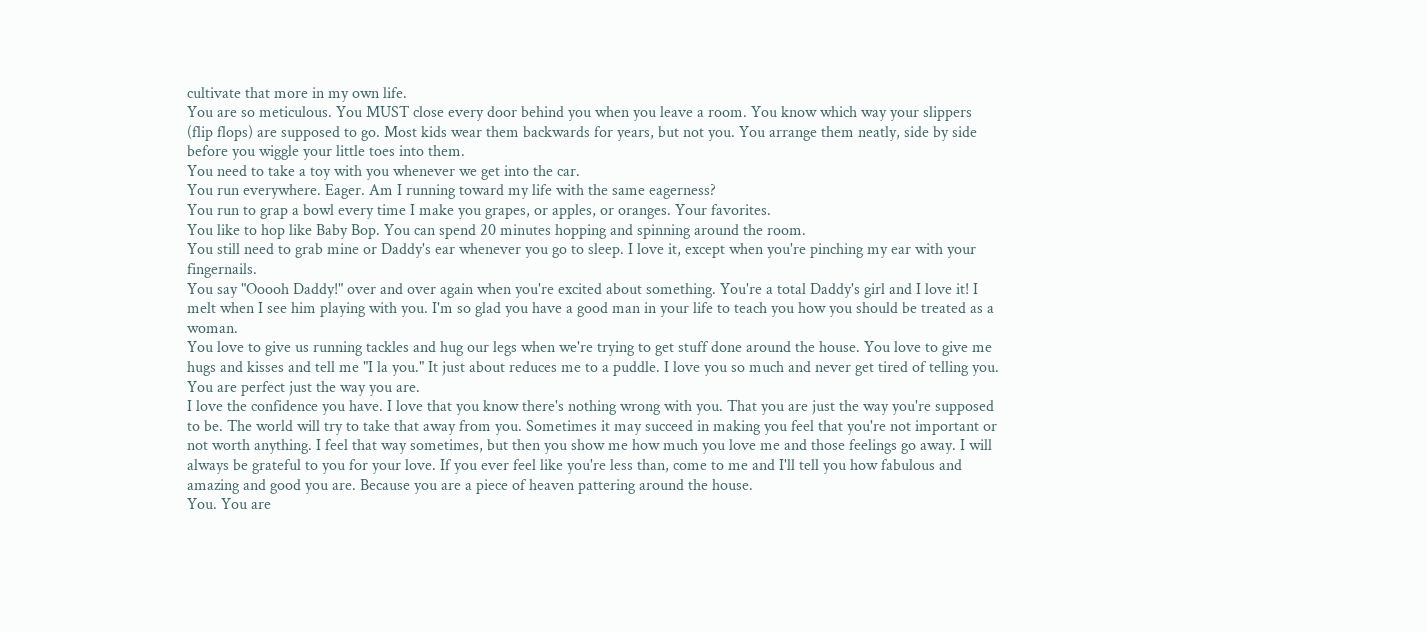cultivate that more in my own life.
You are so meticulous. You MUST close every door behind you when you leave a room. You know which way your slippers (flip flops) are supposed to go. Most kids wear them backwards for years, but not you. You arrange them neatly, side by side before you wiggle your little toes into them.
You need to take a toy with you whenever we get into the car.
You run everywhere. Eager. Am I running toward my life with the same eagerness?
You run to grap a bowl every time I make you grapes, or apples, or oranges. Your favorites.
You like to hop like Baby Bop. You can spend 20 minutes hopping and spinning around the room.
You still need to grab mine or Daddy's ear whenever you go to sleep. I love it, except when you're pinching my ear with your fingernails.
You say "Ooooh Daddy!" over and over again when you're excited about something. You're a total Daddy's girl and I love it! I melt when I see him playing with you. I'm so glad you have a good man in your life to teach you how you should be treated as a woman.
You love to give us running tackles and hug our legs when we're trying to get stuff done around the house. You love to give me hugs and kisses and tell me "I la you." It just about reduces me to a puddle. I love you so much and never get tired of telling you. You are perfect just the way you are.
I love the confidence you have. I love that you know there's nothing wrong with you. That you are just the way you're supposed to be. The world will try to take that away from you. Sometimes it may succeed in making you feel that you're not important or not worth anything. I feel that way sometimes, but then you show me how much you love me and those feelings go away. I will always be grateful to you for your love. If you ever feel like you're less than, come to me and I'll tell you how fabulous and amazing and good you are. Because you are a piece of heaven pattering around the house.
You. You are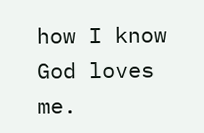how I know God loves me.